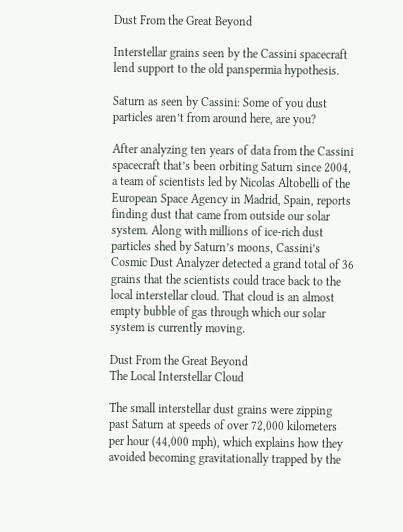Dust From the Great Beyond

Interstellar grains seen by the Cassini spacecraft lend support to the old panspermia hypothesis.

Saturn as seen by Cassini: Some of you dust particles aren’t from around here, are you?

After analyzing ten years of data from the Cassini spacecraft that’s been orbiting Saturn since 2004, a team of scientists led by Nicolas Altobelli of the European Space Agency in Madrid, Spain, reports finding dust that came from outside our solar system. Along with millions of ice-rich dust particles shed by Saturn’s moons, Cassini’s Cosmic Dust Analyzer detected a grand total of 36 grains that the scientists could trace back to the local interstellar cloud. That cloud is an almost empty bubble of gas through which our solar system is currently moving.

Dust From the Great Beyond
The Local Interstellar Cloud

The small interstellar dust grains were zipping past Saturn at speeds of over 72,000 kilometers per hour (44,000 mph), which explains how they avoided becoming gravitationally trapped by the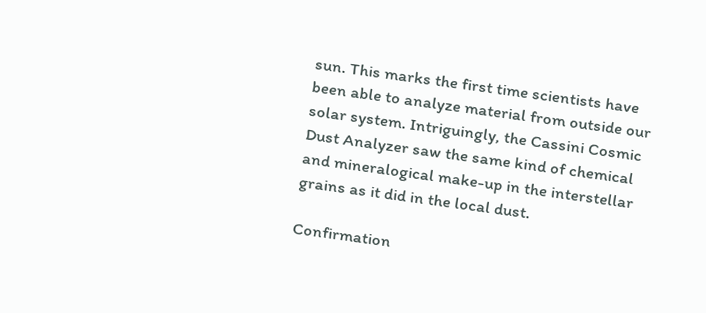sun. This marks the first time scientists have been able to analyze material from outside our solar system. Intriguingly, the Cassini Cosmic Dust Analyzer saw the same kind of chemical and mineralogical make-up in the interstellar grains as it did in the local dust.

Confirmation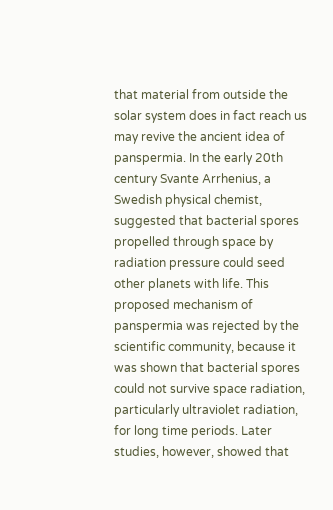that material from outside the solar system does in fact reach us may revive the ancient idea of panspermia. In the early 20th century Svante Arrhenius, a Swedish physical chemist, suggested that bacterial spores propelled through space by radiation pressure could seed other planets with life. This proposed mechanism of panspermia was rejected by the scientific community, because it was shown that bacterial spores could not survive space radiation, particularly ultraviolet radiation, for long time periods. Later studies, however, showed that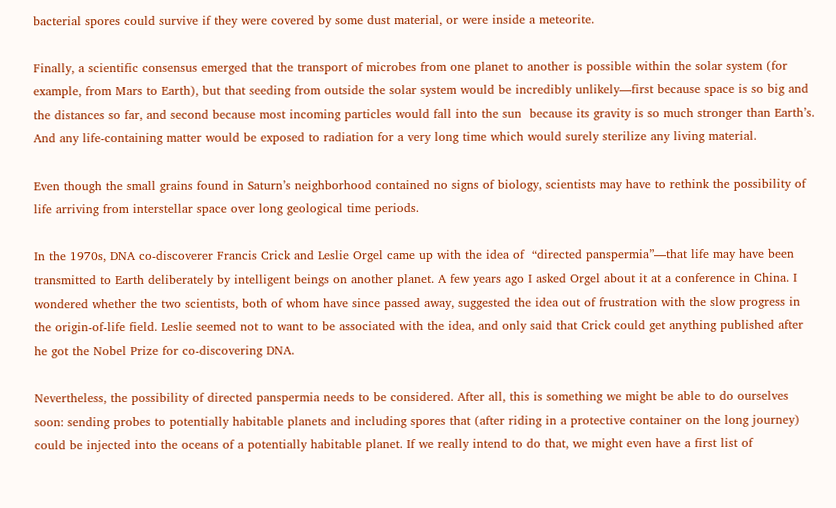bacterial spores could survive if they were covered by some dust material, or were inside a meteorite.

Finally, a scientific consensus emerged that the transport of microbes from one planet to another is possible within the solar system (for example, from Mars to Earth), but that seeding from outside the solar system would be incredibly unlikely—first because space is so big and the distances so far, and second because most incoming particles would fall into the sun  because its gravity is so much stronger than Earth’s. And any life-containing matter would be exposed to radiation for a very long time which would surely sterilize any living material.

Even though the small grains found in Saturn’s neighborhood contained no signs of biology, scientists may have to rethink the possibility of life arriving from interstellar space over long geological time periods.

In the 1970s, DNA co-discoverer Francis Crick and Leslie Orgel came up with the idea of  “directed panspermia”—that life may have been transmitted to Earth deliberately by intelligent beings on another planet. A few years ago I asked Orgel about it at a conference in China. I wondered whether the two scientists, both of whom have since passed away, suggested the idea out of frustration with the slow progress in the origin-of-life field. Leslie seemed not to want to be associated with the idea, and only said that Crick could get anything published after he got the Nobel Prize for co-discovering DNA.

Nevertheless, the possibility of directed panspermia needs to be considered. After all, this is something we might be able to do ourselves soon: sending probes to potentially habitable planets and including spores that (after riding in a protective container on the long journey) could be injected into the oceans of a potentially habitable planet. If we really intend to do that, we might even have a first list of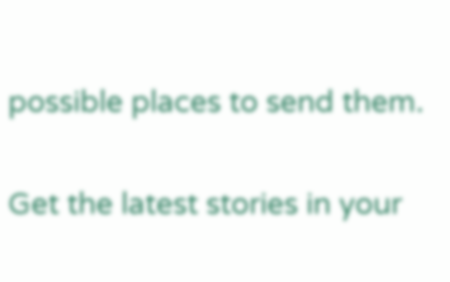possible places to send them.

Get the latest stories in your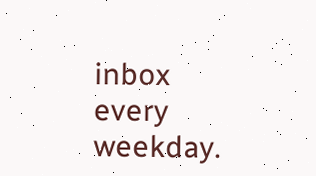inbox every weekday.